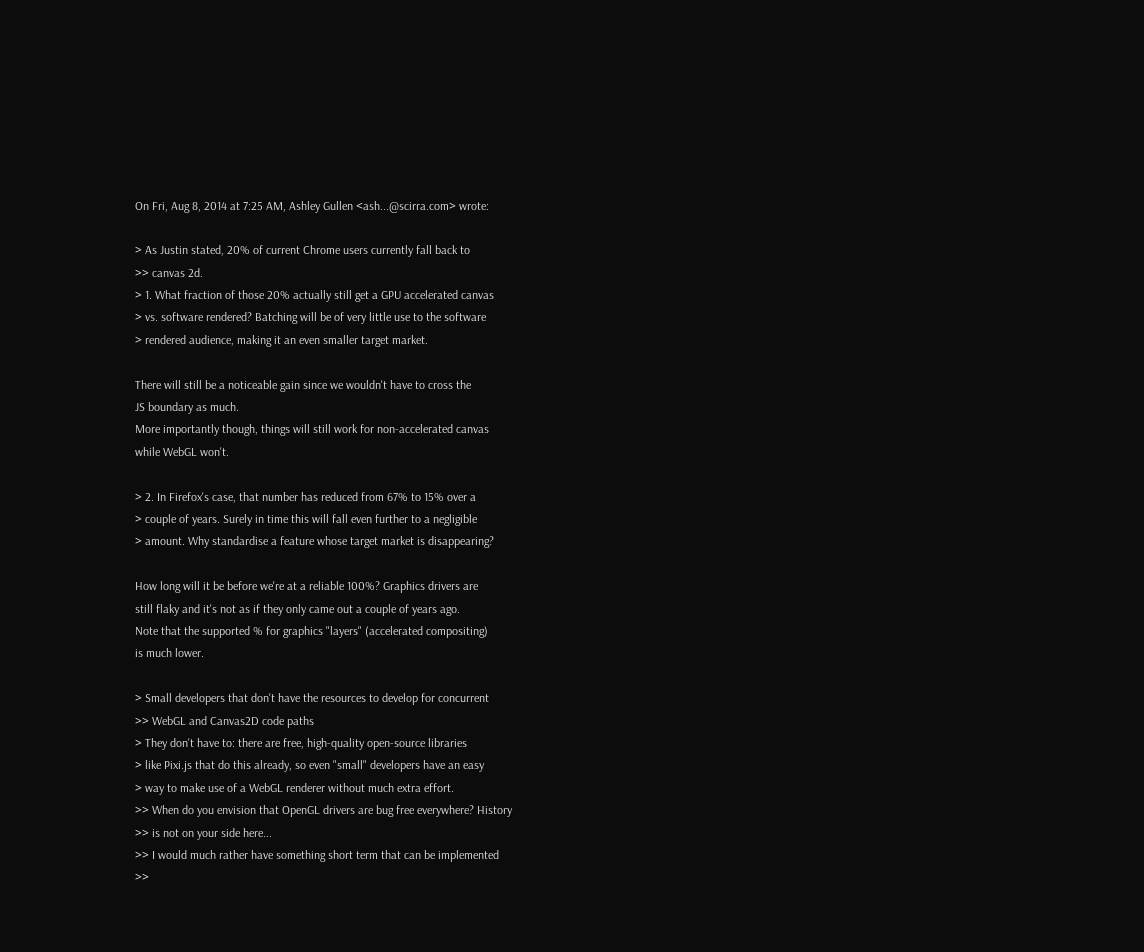On Fri, Aug 8, 2014 at 7:25 AM, Ashley Gullen <ash...@scirra.com> wrote:

> As Justin stated, 20% of current Chrome users currently fall back to
>> canvas 2d.
> 1. What fraction of those 20% actually still get a GPU accelerated canvas
> vs. software rendered? Batching will be of very little use to the software
> rendered audience, making it an even smaller target market.

There will still be a noticeable gain since we wouldn't have to cross the
JS boundary as much.
More importantly though, things will still work for non-accelerated canvas
while WebGL won't.

> 2. In Firefox's case, that number has reduced from 67% to 15% over a
> couple of years. Surely in time this will fall even further to a negligible
> amount. Why standardise a feature whose target market is disappearing?

How long will it be before we're at a reliable 100%? Graphics drivers are
still flaky and it's not as if they only came out a couple of years ago.
Note that the supported % for graphics "layers" (accelerated compositing)
is much lower.

> Small developers that don't have the resources to develop for concurrent
>> WebGL and Canvas2D code paths
> They don't have to: there are free, high-quality open-source libraries
> like Pixi.js that do this already, so even "small" developers have an easy
> way to make use of a WebGL renderer without much extra effort.
>> When do you envision that OpenGL drivers are bug free everywhere? History
>> is not on your side here...
>> I would much rather have something short term that can be implemented
>>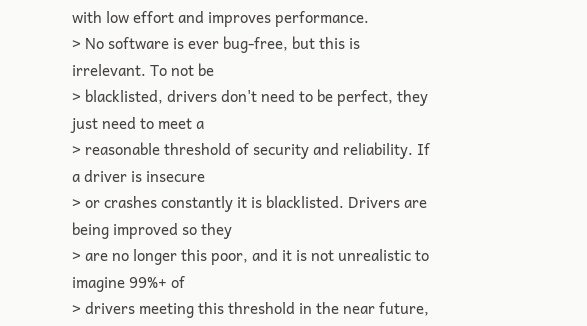with low effort and improves performance.
> No software is ever bug-free, but this is irrelevant. To not be
> blacklisted, drivers don't need to be perfect, they just need to meet a
> reasonable threshold of security and reliability. If a driver is insecure
> or crashes constantly it is blacklisted. Drivers are being improved so they
> are no longer this poor, and it is not unrealistic to imagine 99%+ of
> drivers meeting this threshold in the near future,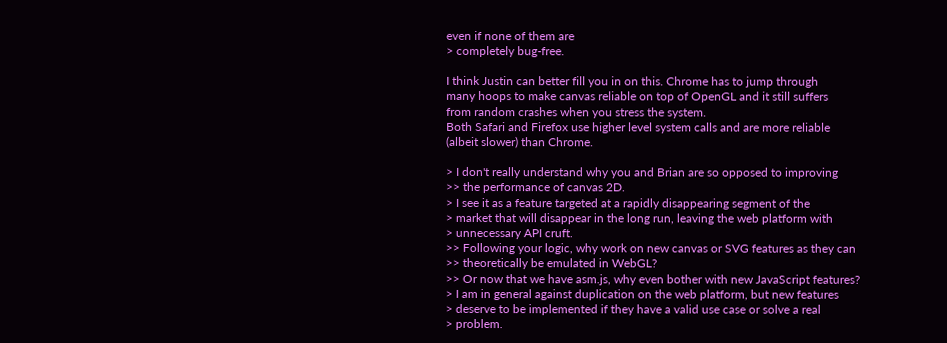even if none of them are
> completely bug-free.

I think Justin can better fill you in on this. Chrome has to jump through
many hoops to make canvas reliable on top of OpenGL and it still suffers
from random crashes when you stress the system.
Both Safari and Firefox use higher level system calls and are more reliable
(albeit slower) than Chrome.

> I don't really understand why you and Brian are so opposed to improving
>> the performance of canvas 2D.
> I see it as a feature targeted at a rapidly disappearing segment of the
> market that will disappear in the long run, leaving the web platform with
> unnecessary API cruft.
>> Following your logic, why work on new canvas or SVG features as they can
>> theoretically be emulated in WebGL?
>> Or now that we have asm.js, why even bother with new JavaScript features?
> I am in general against duplication on the web platform, but new features
> deserve to be implemented if they have a valid use case or solve a real
> problem.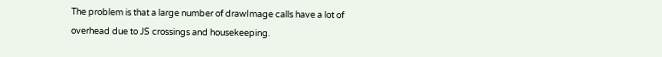The problem is that a large number of drawImage calls have a lot of
overhead due to JS crossings and housekeeping.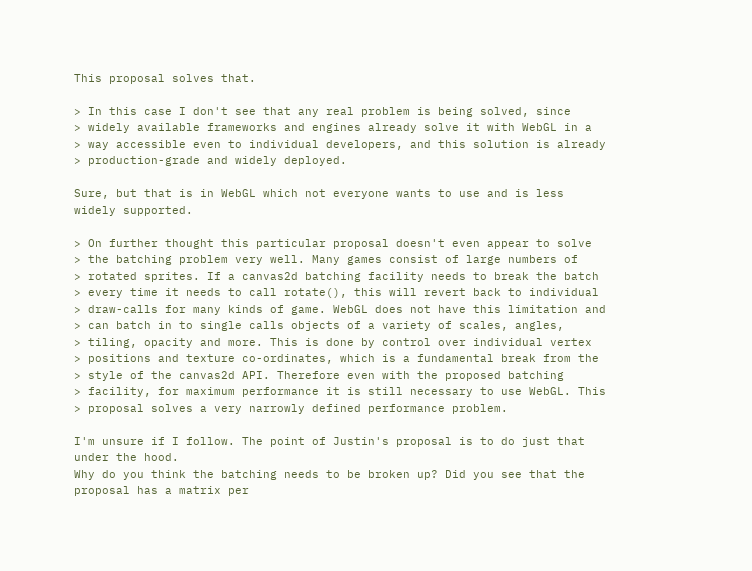This proposal solves that.

> In this case I don't see that any real problem is being solved, since
> widely available frameworks and engines already solve it with WebGL in a
> way accessible even to individual developers, and this solution is already
> production-grade and widely deployed.

Sure, but that is in WebGL which not everyone wants to use and is less
widely supported.

> On further thought this particular proposal doesn't even appear to solve
> the batching problem very well. Many games consist of large numbers of
> rotated sprites. If a canvas2d batching facility needs to break the batch
> every time it needs to call rotate(), this will revert back to individual
> draw-calls for many kinds of game. WebGL does not have this limitation and
> can batch in to single calls objects of a variety of scales, angles,
> tiling, opacity and more. This is done by control over individual vertex
> positions and texture co-ordinates, which is a fundamental break from the
> style of the canvas2d API. Therefore even with the proposed batching
> facility, for maximum performance it is still necessary to use WebGL. This
> proposal solves a very narrowly defined performance problem.

I'm unsure if I follow. The point of Justin's proposal is to do just that
under the hood.
Why do you think the batching needs to be broken up? Did you see that the
proposal has a matrix per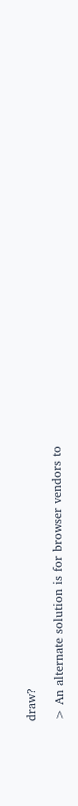draw?

> An alternate solution is for browser vendors to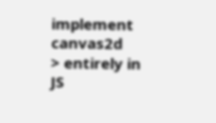implement canvas2d
> entirely in JS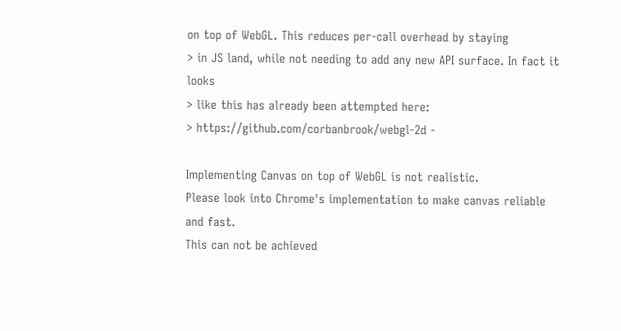on top of WebGL. This reduces per-call overhead by staying
> in JS land, while not needing to add any new API surface. In fact it looks
> like this has already been attempted here:
> https://github.com/corbanbrook/webgl-2d -

Implementing Canvas on top of WebGL is not realistic.
Please look into Chrome's implementation to make canvas reliable and fast.
This can not be achieved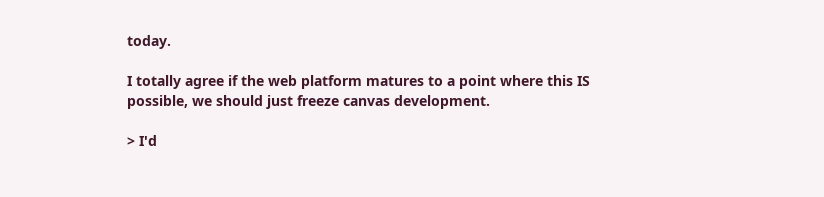today.

I totally agree if the web platform matures to a point where this IS
possible, we should just freeze canvas development.

> I'd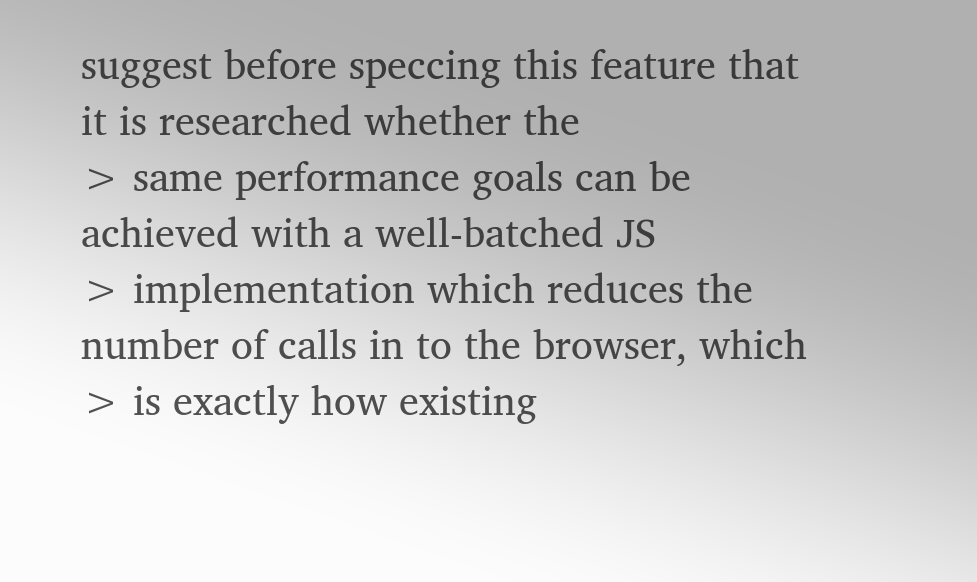suggest before speccing this feature that it is researched whether the
> same performance goals can be achieved with a well-batched JS
> implementation which reduces the number of calls in to the browser, which
> is exactly how existing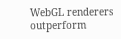WebGL renderers outperform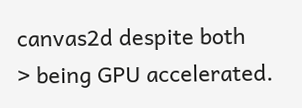canvas2d despite both
> being GPU accelerated.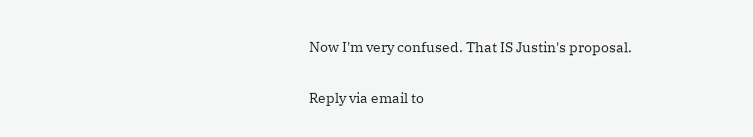Now I'm very confused. That IS Justin's proposal.

Reply via email to